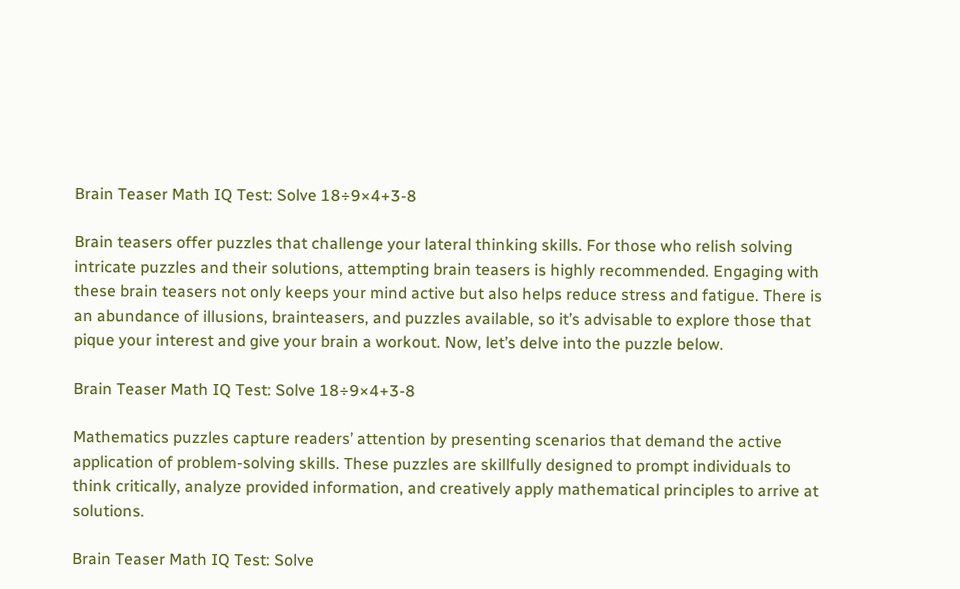Brain Teaser Math IQ Test: Solve 18÷9×4+3-8

Brain teasers offer puzzles that challenge your lateral thinking skills. For those who relish solving intricate puzzles and their solutions, attempting brain teasers is highly recommended. Engaging with these brain teasers not only keeps your mind active but also helps reduce stress and fatigue. There is an abundance of illusions, brainteasers, and puzzles available, so it’s advisable to explore those that pique your interest and give your brain a workout. Now, let’s delve into the puzzle below.

Brain Teaser Math IQ Test: Solve 18÷9×4+3-8

Mathematics puzzles capture readers’ attention by presenting scenarios that demand the active application of problem-solving skills. These puzzles are skillfully designed to prompt individuals to think critically, analyze provided information, and creatively apply mathematical principles to arrive at solutions.

Brain Teaser Math IQ Test: Solve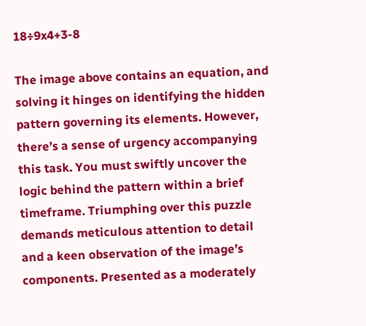18÷9x4+3-8

The image above contains an equation, and solving it hinges on identifying the hidden pattern governing its elements. However, there’s a sense of urgency accompanying this task. You must swiftly uncover the logic behind the pattern within a brief timeframe. Triumphing over this puzzle demands meticulous attention to detail and a keen observation of the image’s components. Presented as a moderately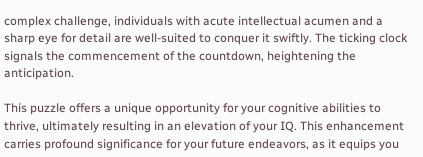complex challenge, individuals with acute intellectual acumen and a sharp eye for detail are well-suited to conquer it swiftly. The ticking clock signals the commencement of the countdown, heightening the anticipation.

This puzzle offers a unique opportunity for your cognitive abilities to thrive, ultimately resulting in an elevation of your IQ. This enhancement carries profound significance for your future endeavors, as it equips you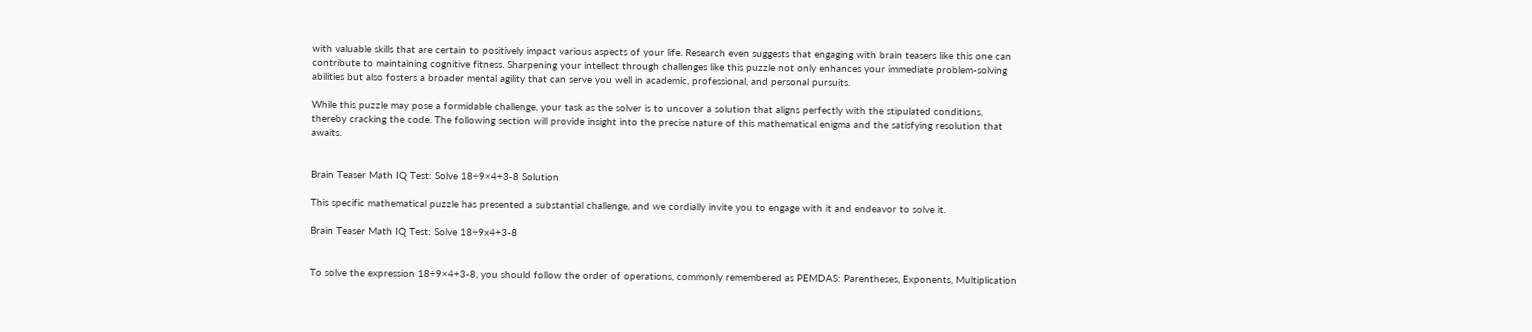with valuable skills that are certain to positively impact various aspects of your life. Research even suggests that engaging with brain teasers like this one can contribute to maintaining cognitive fitness. Sharpening your intellect through challenges like this puzzle not only enhances your immediate problem-solving abilities but also fosters a broader mental agility that can serve you well in academic, professional, and personal pursuits.

While this puzzle may pose a formidable challenge, your task as the solver is to uncover a solution that aligns perfectly with the stipulated conditions, thereby cracking the code. The following section will provide insight into the precise nature of this mathematical enigma and the satisfying resolution that awaits.


Brain Teaser Math IQ Test: Solve 18÷9×4+3-8 Solution

This specific mathematical puzzle has presented a substantial challenge, and we cordially invite you to engage with it and endeavor to solve it.

Brain Teaser Math IQ Test: Solve 18÷9x4+3-8


To solve the expression 18÷9×4+3-8, you should follow the order of operations, commonly remembered as PEMDAS: Parentheses, Exponents, Multiplication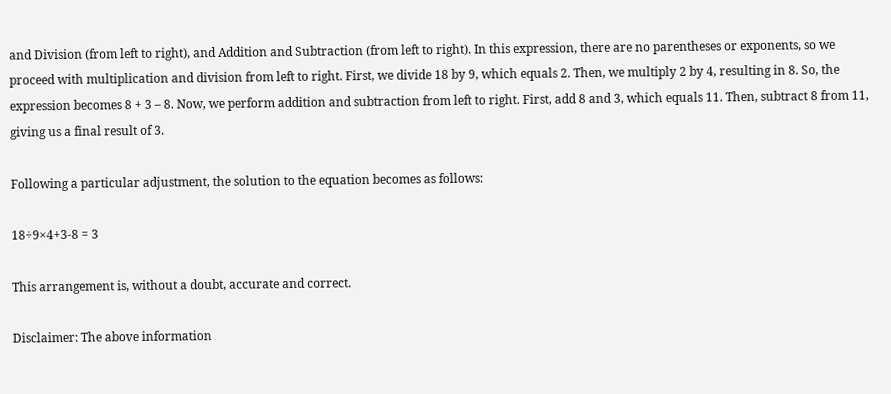and Division (from left to right), and Addition and Subtraction (from left to right). In this expression, there are no parentheses or exponents, so we proceed with multiplication and division from left to right. First, we divide 18 by 9, which equals 2. Then, we multiply 2 by 4, resulting in 8. So, the expression becomes 8 + 3 – 8. Now, we perform addition and subtraction from left to right. First, add 8 and 3, which equals 11. Then, subtract 8 from 11, giving us a final result of 3.

Following a particular adjustment, the solution to the equation becomes as follows:

18÷9×4+3-8 = 3

This arrangement is, without a doubt, accurate and correct.

Disclaimer: The above information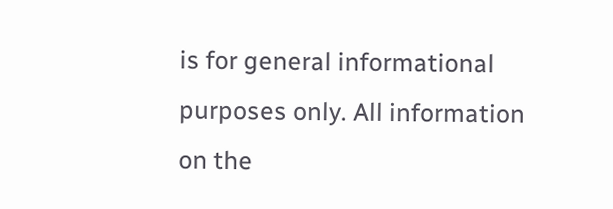is for general informational purposes only. All information on the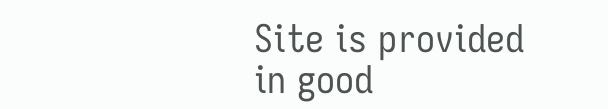Site is provided in good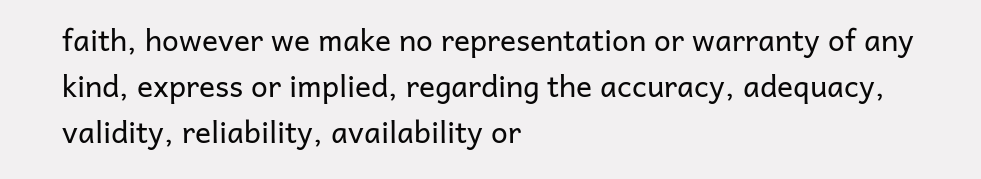faith, however we make no representation or warranty of any kind, express or implied, regarding the accuracy, adequacy, validity, reliability, availability or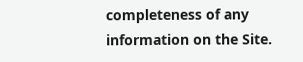completeness of any information on the Site.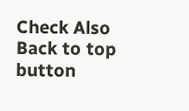Check Also
Back to top button